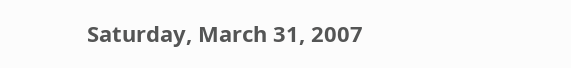Saturday, March 31, 2007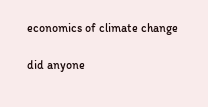economics of climate change

did anyone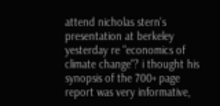attend nicholas stern's presentation at berkeley yesterday re "economics of climate change"? i thought his synopsis of the 700+ page report was very informative,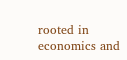rooted in economics and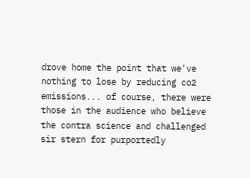drove home the point that we've nothing to lose by reducing co2 emissions... of course, there were those in the audience who believe the contra science and challenged sir stern for purportedly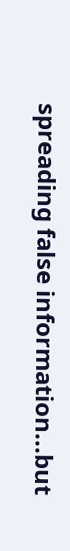spreading false information...but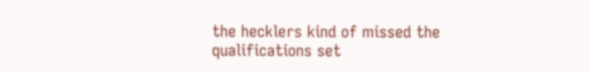the hecklers kind of missed the qualifications set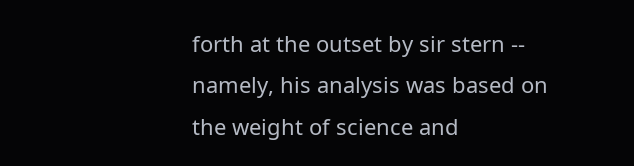forth at the outset by sir stern -- namely, his analysis was based on the weight of science and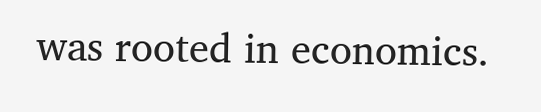was rooted in economics.